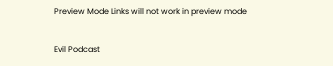Preview Mode Links will not work in preview mode

Evil Podcast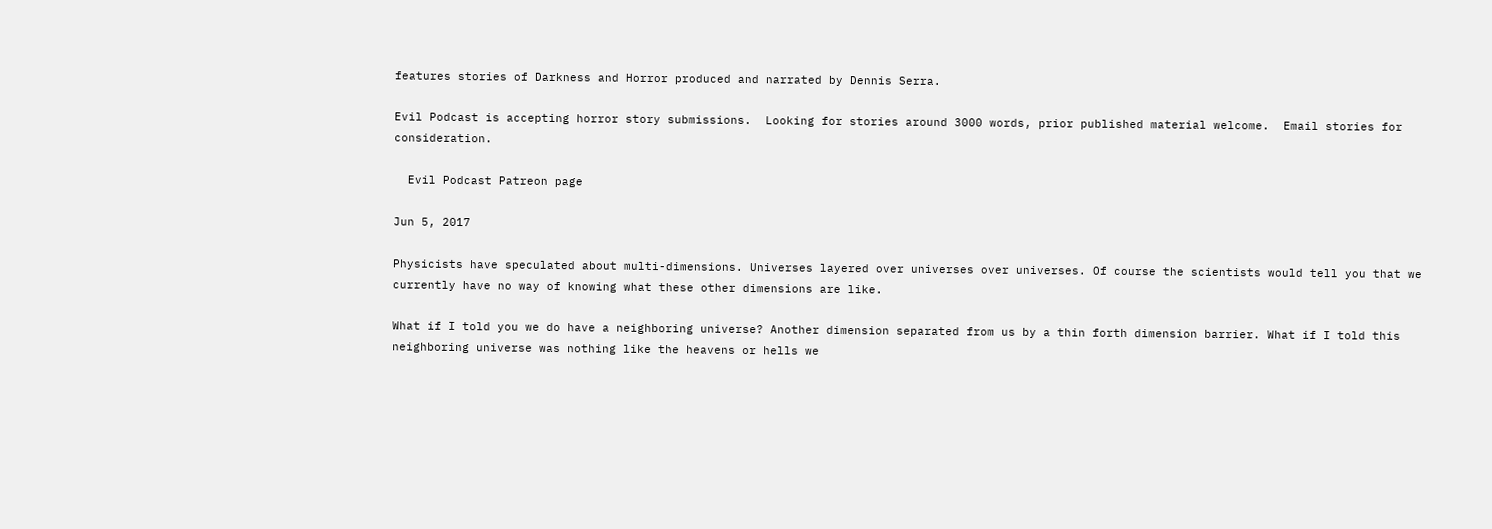features stories of Darkness and Horror produced and narrated by Dennis Serra.

Evil Podcast is accepting horror story submissions.  Looking for stories around 3000 words, prior published material welcome.  Email stories for consideration.

  Evil Podcast Patreon page

Jun 5, 2017

Physicists have speculated about multi-dimensions. Universes layered over universes over universes. Of course the scientists would tell you that we currently have no way of knowing what these other dimensions are like.

What if I told you we do have a neighboring universe? Another dimension separated from us by a thin forth dimension barrier. What if I told this neighboring universe was nothing like the heavens or hells we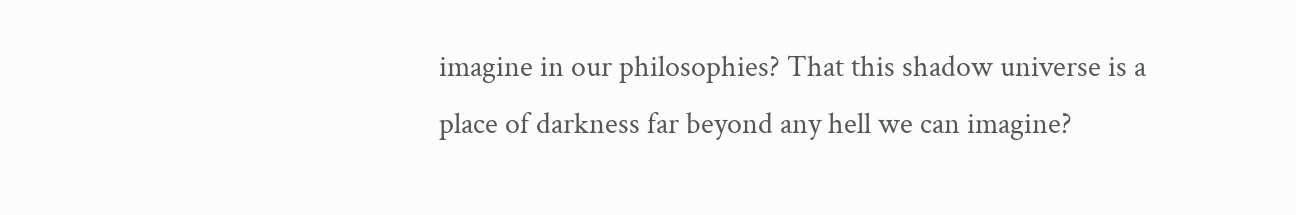imagine in our philosophies? That this shadow universe is a place of darkness far beyond any hell we can imagine?